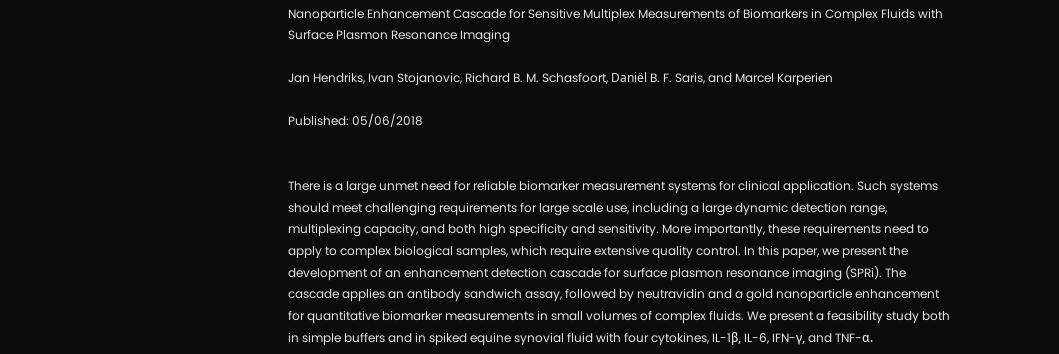Nanoparticle Enhancement Cascade for Sensitive Multiplex Measurements of Biomarkers in Complex Fluids with Surface Plasmon Resonance Imaging

Jan Hendriks, Ivan Stojanovic, Richard B. M. Schasfoort, Daniël B. F. Saris, and Marcel Karperien

Published: 05/06/2018


There is a large unmet need for reliable biomarker measurement systems for clinical application. Such systems should meet challenging requirements for large scale use, including a large dynamic detection range, multiplexing capacity, and both high specificity and sensitivity. More importantly, these requirements need to apply to complex biological samples, which require extensive quality control. In this paper, we present the development of an enhancement detection cascade for surface plasmon resonance imaging (SPRi). The cascade applies an antibody sandwich assay, followed by neutravidin and a gold nanoparticle enhancement for quantitative biomarker measurements in small volumes of complex fluids. We present a feasibility study both in simple buffers and in spiked equine synovial fluid with four cytokines, IL-1β, IL-6, IFN-γ, and TNF-α.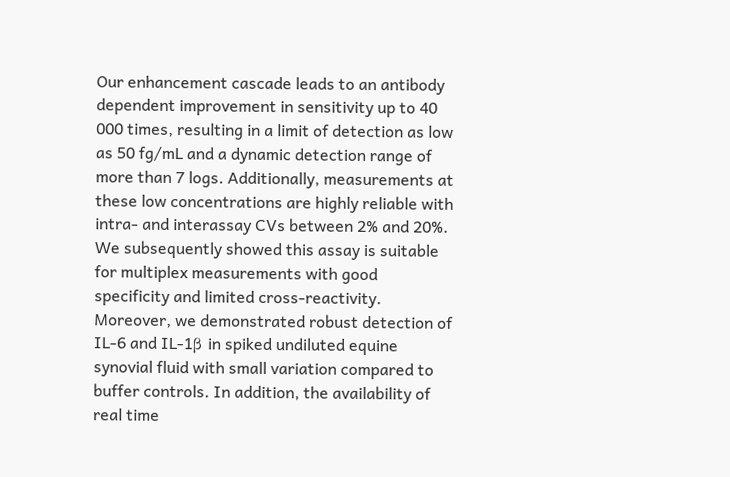Our enhancement cascade leads to an antibody dependent improvement in sensitivity up to 40 000 times, resulting in a limit of detection as low as 50 fg/mL and a dynamic detection range of more than 7 logs. Additionally, measurements at these low concentrations are highly reliable with intra- and interassay CVs between 2% and 20%. We subsequently showed this assay is suitable for multiplex measurements with good specificity and limited cross-reactivity. Moreover, we demonstrated robust detection of IL-6 and IL-1β in spiked undiluted equine synovial fluid with small variation compared to buffer controls. In addition, the availability of real time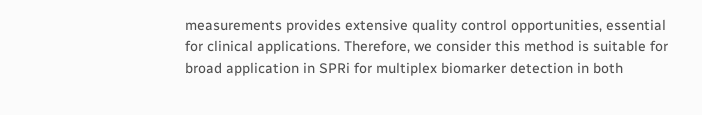measurements provides extensive quality control opportunities, essential for clinical applications. Therefore, we consider this method is suitable for broad application in SPRi for multiplex biomarker detection in both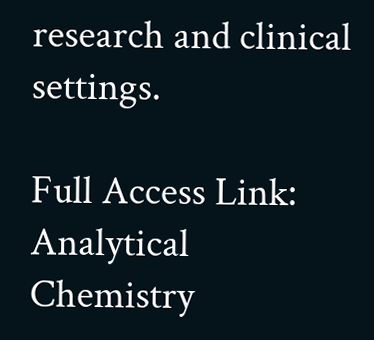research and clinical settings.

Full Access Link: Analytical Chemistry